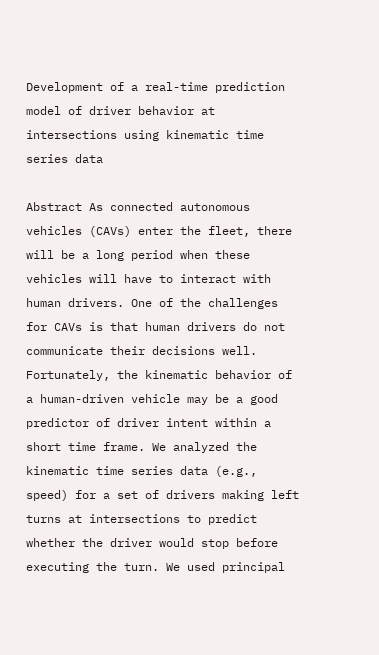Development of a real-time prediction model of driver behavior at intersections using kinematic time series data

Abstract As connected autonomous vehicles (CAVs) enter the fleet, there will be a long period when these vehicles will have to interact with human drivers. One of the challenges for CAVs is that human drivers do not communicate their decisions well. Fortunately, the kinematic behavior of a human-driven vehicle may be a good predictor of driver intent within a short time frame. We analyzed the kinematic time series data (e.g., speed) for a set of drivers making left turns at intersections to predict whether the driver would stop before executing the turn. We used principal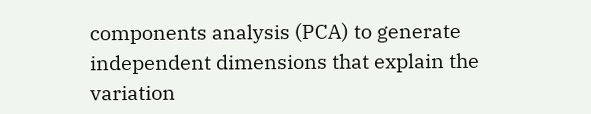components analysis (PCA) to generate independent dimensions that explain the variation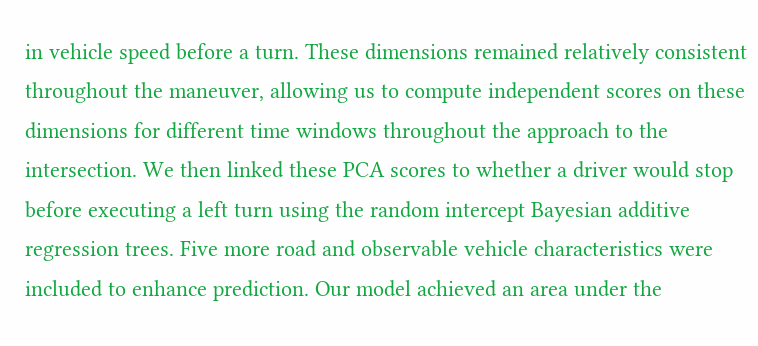in vehicle speed before a turn. These dimensions remained relatively consistent throughout the maneuver, allowing us to compute independent scores on these dimensions for different time windows throughout the approach to the intersection. We then linked these PCA scores to whether a driver would stop before executing a left turn using the random intercept Bayesian additive regression trees. Five more road and observable vehicle characteristics were included to enhance prediction. Our model achieved an area under the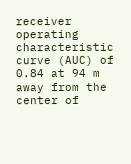receiver operating characteristic curve (AUC) of 0.84 at 94 m away from the center of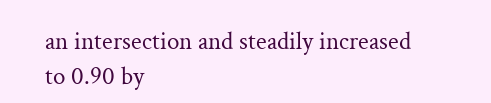an intersection and steadily increased to 0.90 by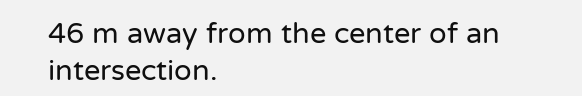46 m away from the center of an intersection.